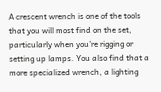A crescent wrench is one of the tools that you will most find on the set, particularly when you’re rigging or setting up lamps. You also find that a more specialized wrench, a lighting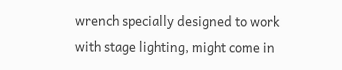wrench specially designed to work with stage lighting, might come in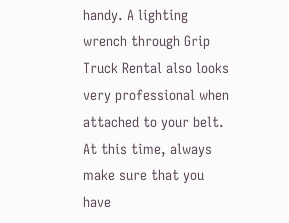handy. A lighting wrench through Grip Truck Rental also looks very professional when attached to your belt. At this time, always make sure that you have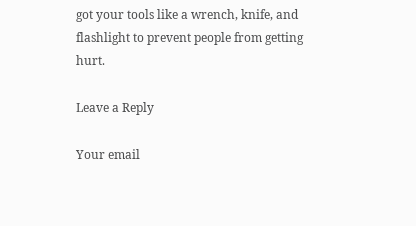got your tools like a wrench, knife, and flashlight to prevent people from getting hurt.

Leave a Reply

Your email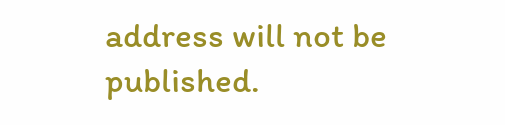address will not be published.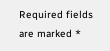Required fields are marked *